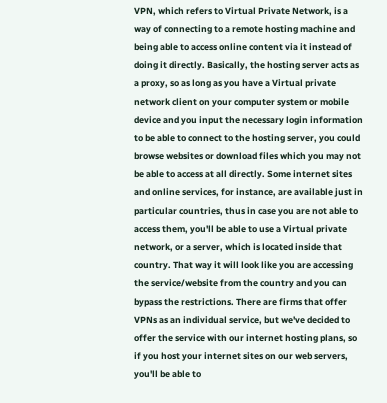VPN, which refers to Virtual Private Network, is a way of connecting to a remote hosting machine and being able to access online content via it instead of doing it directly. Basically, the hosting server acts as a proxy, so as long as you have a Virtual private network client on your computer system or mobile device and you input the necessary login information to be able to connect to the hosting server, you could browse websites or download files which you may not be able to access at all directly. Some internet sites and online services, for instance, are available just in particular countries, thus in case you are not able to access them, you'll be able to use a Virtual private network, or a server, which is located inside that country. That way it will look like you are accessing the service/website from the country and you can bypass the restrictions. There are firms that offer VPNs as an individual service, but we've decided to offer the service with our internet hosting plans, so if you host your internet sites on our web servers, you'll be able to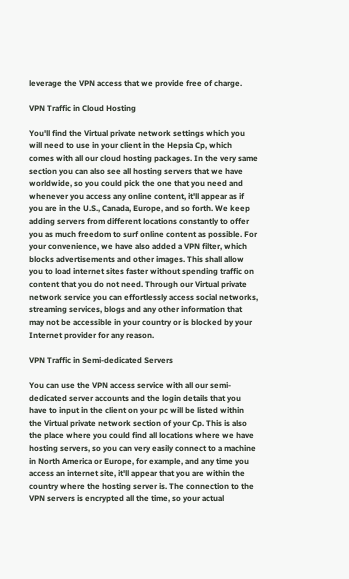leverage the VPN access that we provide free of charge.

VPN Traffic in Cloud Hosting

You'll find the Virtual private network settings which you will need to use in your client in the Hepsia Cp, which comes with all our cloud hosting packages. In the very same section you can also see all hosting servers that we have worldwide, so you could pick the one that you need and whenever you access any online content, it'll appear as if you are in the U.S., Canada, Europe, and so forth. We keep adding servers from different locations constantly to offer you as much freedom to surf online content as possible. For your convenience, we have also added a VPN filter, which blocks advertisements and other images. This shall allow you to load internet sites faster without spending traffic on content that you do not need. Through our Virtual private network service you can effortlessly access social networks, streaming services, blogs and any other information that may not be accessible in your country or is blocked by your Internet provider for any reason.

VPN Traffic in Semi-dedicated Servers

You can use the VPN access service with all our semi-dedicated server accounts and the login details that you have to input in the client on your pc will be listed within the Virtual private network section of your Cp. This is also the place where you could find all locations where we have hosting servers, so you can very easily connect to a machine in North America or Europe, for example, and any time you access an internet site, it'll appear that you are within the country where the hosting server is. The connection to the VPN servers is encrypted all the time, so your actual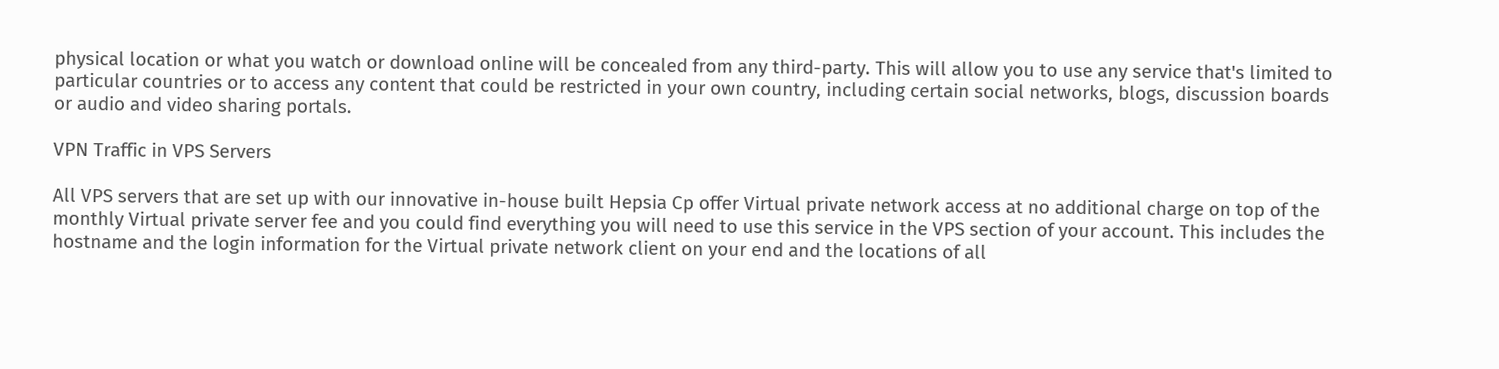physical location or what you watch or download online will be concealed from any third-party. This will allow you to use any service that's limited to particular countries or to access any content that could be restricted in your own country, including certain social networks, blogs, discussion boards or audio and video sharing portals.

VPN Traffic in VPS Servers

All VPS servers that are set up with our innovative in-house built Hepsia Cp offer Virtual private network access at no additional charge on top of the monthly Virtual private server fee and you could find everything you will need to use this service in the VPS section of your account. This includes the hostname and the login information for the Virtual private network client on your end and the locations of all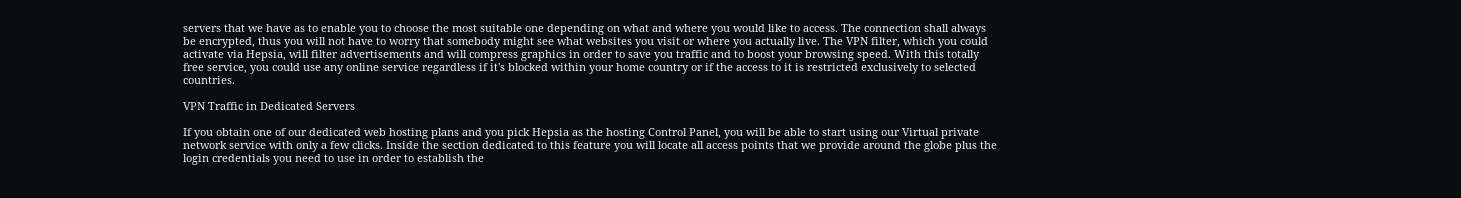servers that we have as to enable you to choose the most suitable one depending on what and where you would like to access. The connection shall always be encrypted, thus you will not have to worry that somebody might see what websites you visit or where you actually live. The VPN filter, which you could activate via Hepsia, will filter advertisements and will compress graphics in order to save you traffic and to boost your browsing speed. With this totally free service, you could use any online service regardless if it's blocked within your home country or if the access to it is restricted exclusively to selected countries.

VPN Traffic in Dedicated Servers

If you obtain one of our dedicated web hosting plans and you pick Hepsia as the hosting Control Panel, you will be able to start using our Virtual private network service with only a few clicks. Inside the section dedicated to this feature you will locate all access points that we provide around the globe plus the login credentials you need to use in order to establish the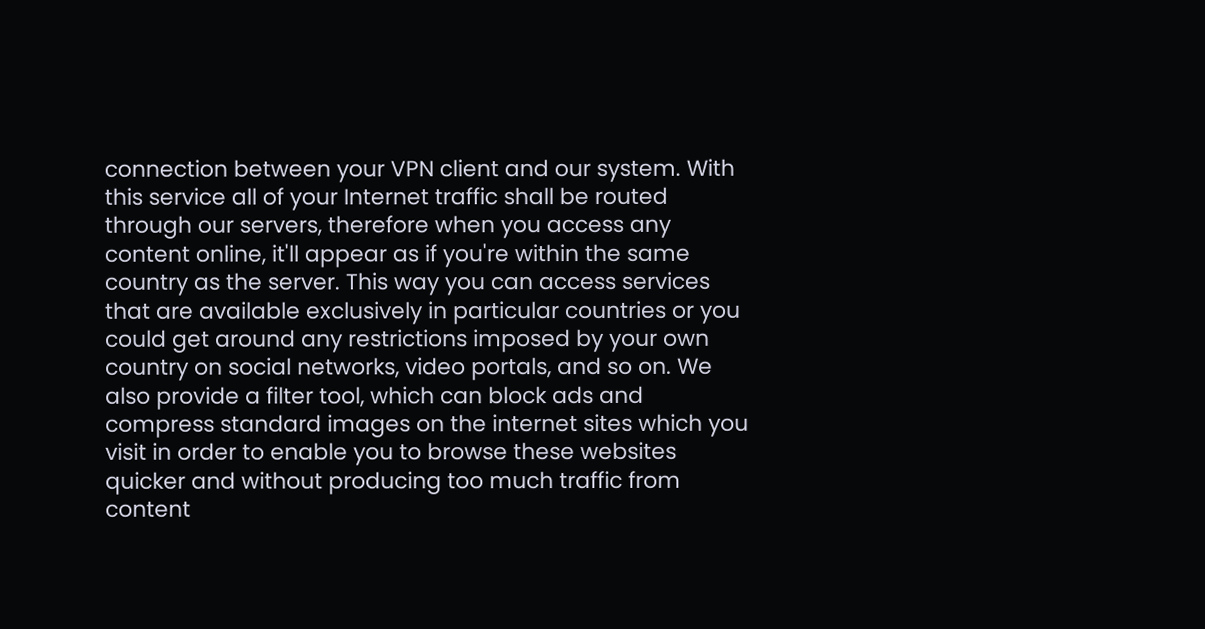connection between your VPN client and our system. With this service all of your Internet traffic shall be routed through our servers, therefore when you access any content online, it'll appear as if you're within the same country as the server. This way you can access services that are available exclusively in particular countries or you could get around any restrictions imposed by your own country on social networks, video portals, and so on. We also provide a filter tool, which can block ads and compress standard images on the internet sites which you visit in order to enable you to browse these websites quicker and without producing too much traffic from content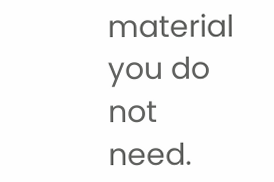material you do not need.